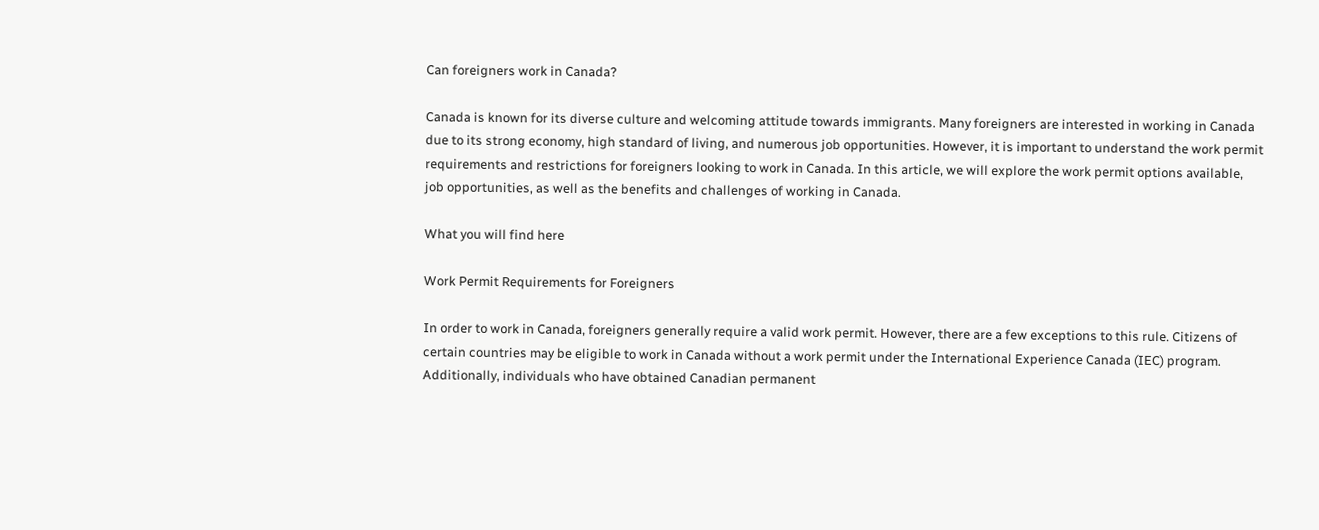Can foreigners work in Canada?

Canada is known for its diverse culture and welcoming attitude towards immigrants. Many foreigners are interested in working in Canada due to its strong economy, high standard of living, and numerous job opportunities. However, it is important to understand the work permit requirements and restrictions for foreigners looking to work in Canada. In this article, we will explore the work permit options available, job opportunities, as well as the benefits and challenges of working in Canada.

What you will find here

Work Permit Requirements for Foreigners

In order to work in Canada, foreigners generally require a valid work permit. However, there are a few exceptions to this rule. Citizens of certain countries may be eligible to work in Canada without a work permit under the International Experience Canada (IEC) program. Additionally, individuals who have obtained Canadian permanent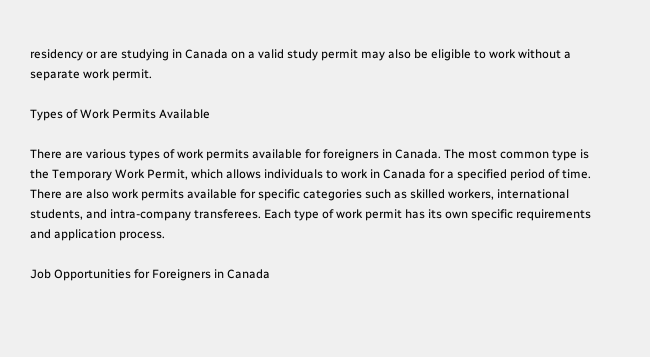residency or are studying in Canada on a valid study permit may also be eligible to work without a separate work permit.

Types of Work Permits Available

There are various types of work permits available for foreigners in Canada. The most common type is the Temporary Work Permit, which allows individuals to work in Canada for a specified period of time. There are also work permits available for specific categories such as skilled workers, international students, and intra-company transferees. Each type of work permit has its own specific requirements and application process.

Job Opportunities for Foreigners in Canada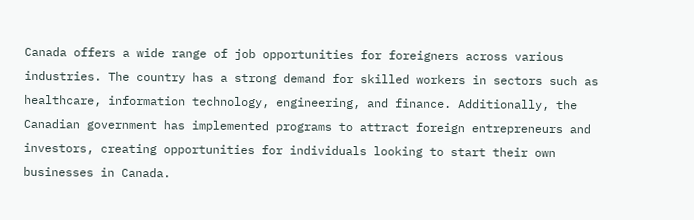Canada offers a wide range of job opportunities for foreigners across various industries. The country has a strong demand for skilled workers in sectors such as healthcare, information technology, engineering, and finance. Additionally, the Canadian government has implemented programs to attract foreign entrepreneurs and investors, creating opportunities for individuals looking to start their own businesses in Canada.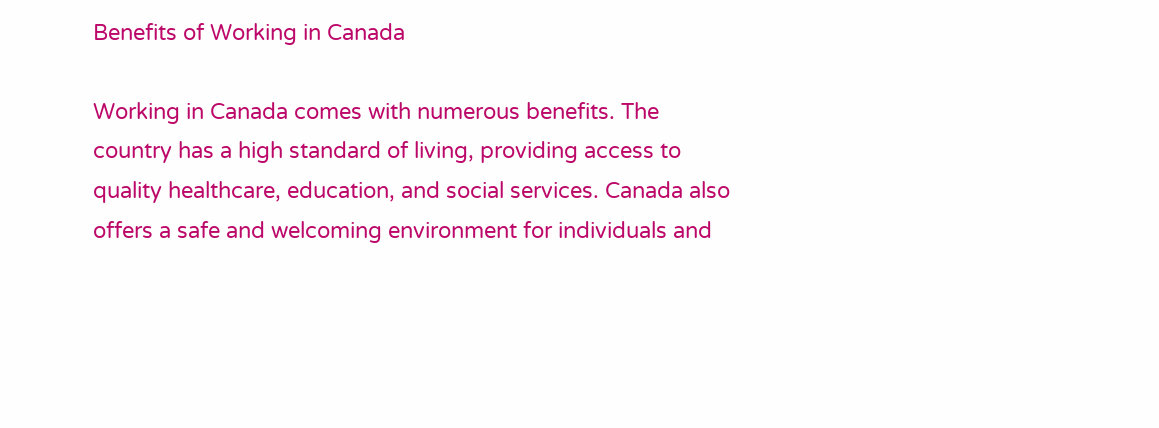Benefits of Working in Canada

Working in Canada comes with numerous benefits. The country has a high standard of living, providing access to quality healthcare, education, and social services. Canada also offers a safe and welcoming environment for individuals and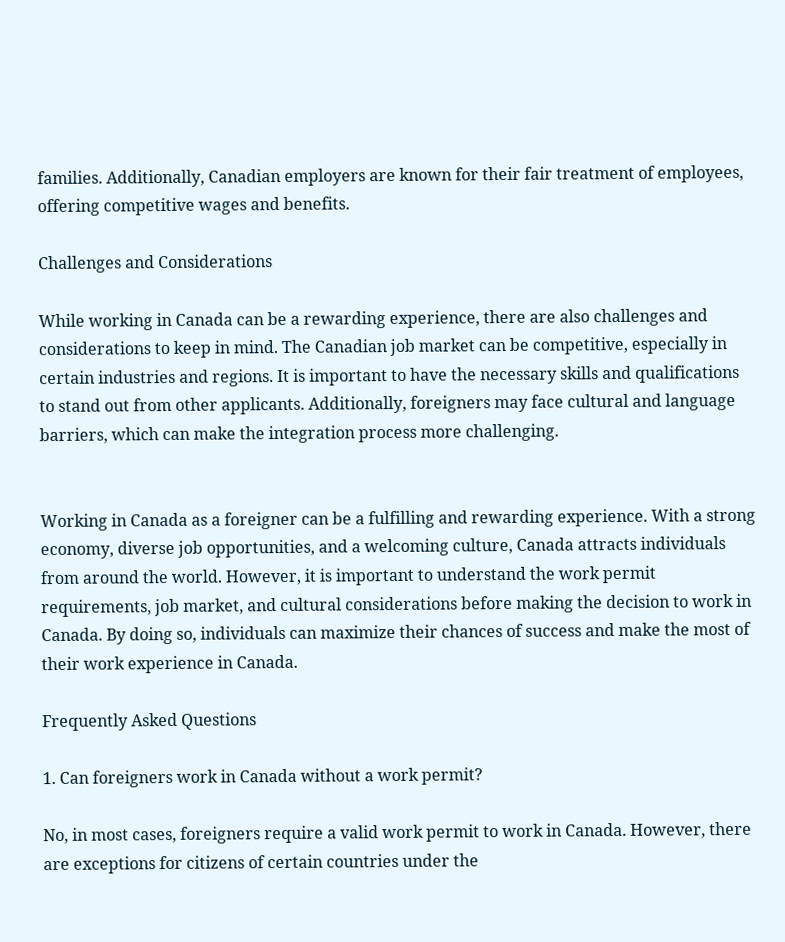families. Additionally, Canadian employers are known for their fair treatment of employees, offering competitive wages and benefits.

Challenges and Considerations

While working in Canada can be a rewarding experience, there are also challenges and considerations to keep in mind. The Canadian job market can be competitive, especially in certain industries and regions. It is important to have the necessary skills and qualifications to stand out from other applicants. Additionally, foreigners may face cultural and language barriers, which can make the integration process more challenging.


Working in Canada as a foreigner can be a fulfilling and rewarding experience. With a strong economy, diverse job opportunities, and a welcoming culture, Canada attracts individuals from around the world. However, it is important to understand the work permit requirements, job market, and cultural considerations before making the decision to work in Canada. By doing so, individuals can maximize their chances of success and make the most of their work experience in Canada.

Frequently Asked Questions

1. Can foreigners work in Canada without a work permit?

No, in most cases, foreigners require a valid work permit to work in Canada. However, there are exceptions for citizens of certain countries under the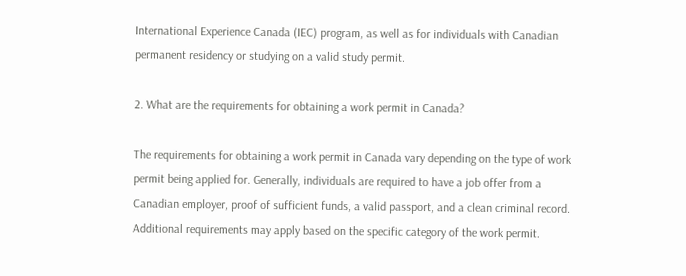International Experience Canada (IEC) program, as well as for individuals with Canadian permanent residency or studying on a valid study permit.

2. What are the requirements for obtaining a work permit in Canada?

The requirements for obtaining a work permit in Canada vary depending on the type of work permit being applied for. Generally, individuals are required to have a job offer from a Canadian employer, proof of sufficient funds, a valid passport, and a clean criminal record. Additional requirements may apply based on the specific category of the work permit.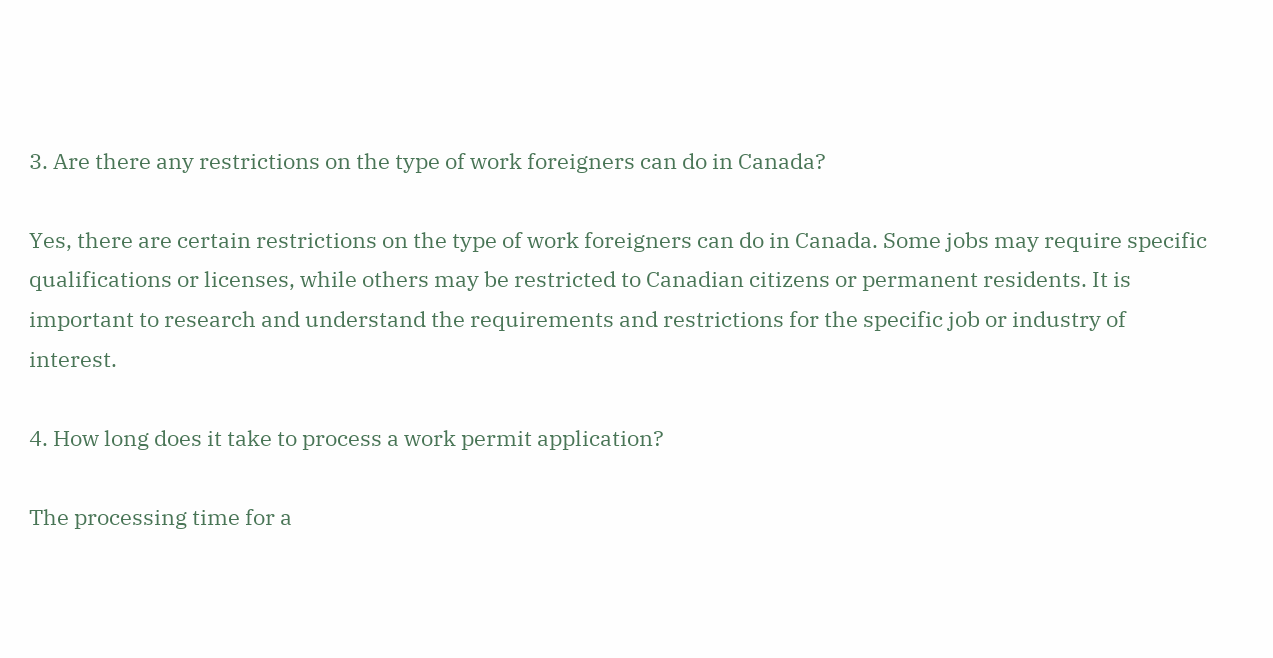3. Are there any restrictions on the type of work foreigners can do in Canada?

Yes, there are certain restrictions on the type of work foreigners can do in Canada. Some jobs may require specific qualifications or licenses, while others may be restricted to Canadian citizens or permanent residents. It is important to research and understand the requirements and restrictions for the specific job or industry of interest.

4. How long does it take to process a work permit application?

The processing time for a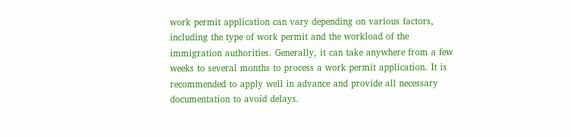work permit application can vary depending on various factors, including the type of work permit and the workload of the immigration authorities. Generally, it can take anywhere from a few weeks to several months to process a work permit application. It is recommended to apply well in advance and provide all necessary documentation to avoid delays.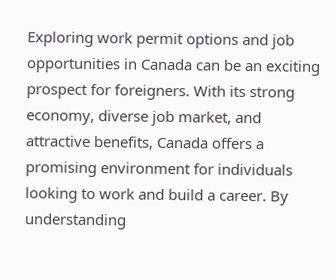Exploring work permit options and job opportunities in Canada can be an exciting prospect for foreigners. With its strong economy, diverse job market, and attractive benefits, Canada offers a promising environment for individuals looking to work and build a career. By understanding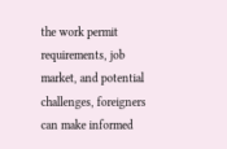the work permit requirements, job market, and potential challenges, foreigners can make informed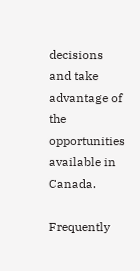decisions and take advantage of the opportunities available in Canada.

Frequently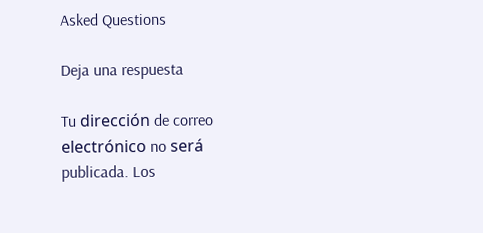Asked Questions

Deja una respuesta

Tu dirección de correo electrónico no será publicada. Los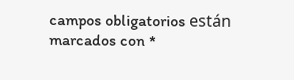campos obligatorios están marcados con *